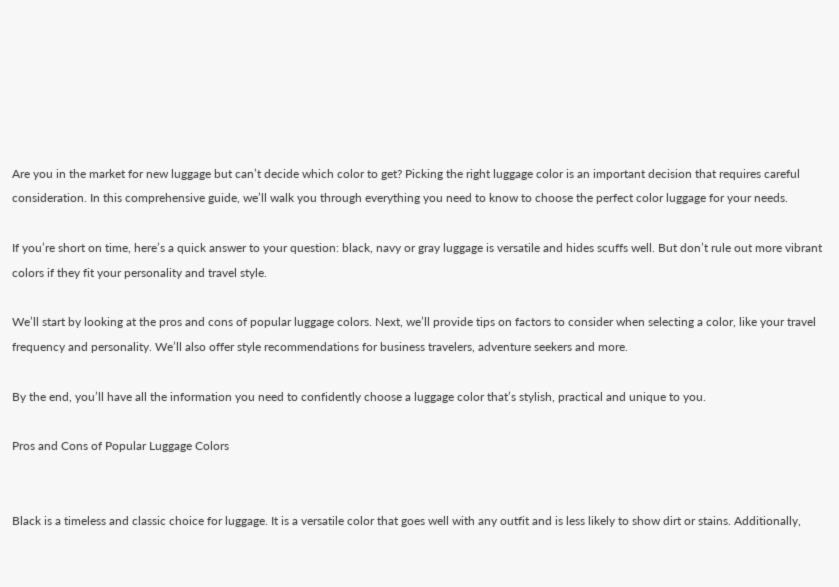Are you in the market for new luggage but can’t decide which color to get? Picking the right luggage color is an important decision that requires careful consideration. In this comprehensive guide, we’ll walk you through everything you need to know to choose the perfect color luggage for your needs.

If you’re short on time, here’s a quick answer to your question: black, navy or gray luggage is versatile and hides scuffs well. But don’t rule out more vibrant colors if they fit your personality and travel style.

We’ll start by looking at the pros and cons of popular luggage colors. Next, we’ll provide tips on factors to consider when selecting a color, like your travel frequency and personality. We’ll also offer style recommendations for business travelers, adventure seekers and more.

By the end, you’ll have all the information you need to confidently choose a luggage color that’s stylish, practical and unique to you.

Pros and Cons of Popular Luggage Colors


Black is a timeless and classic choice for luggage. It is a versatile color that goes well with any outfit and is less likely to show dirt or stains. Additionally,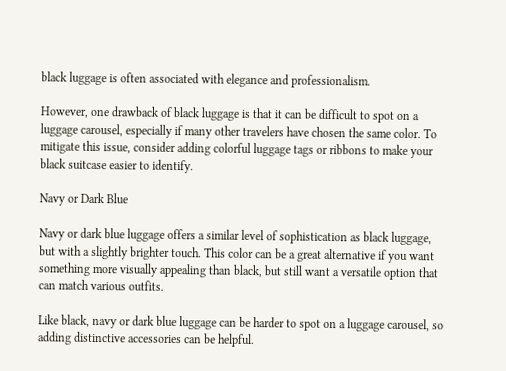black luggage is often associated with elegance and professionalism.

However, one drawback of black luggage is that it can be difficult to spot on a luggage carousel, especially if many other travelers have chosen the same color. To mitigate this issue, consider adding colorful luggage tags or ribbons to make your black suitcase easier to identify.

Navy or Dark Blue

Navy or dark blue luggage offers a similar level of sophistication as black luggage, but with a slightly brighter touch. This color can be a great alternative if you want something more visually appealing than black, but still want a versatile option that can match various outfits.

Like black, navy or dark blue luggage can be harder to spot on a luggage carousel, so adding distinctive accessories can be helpful.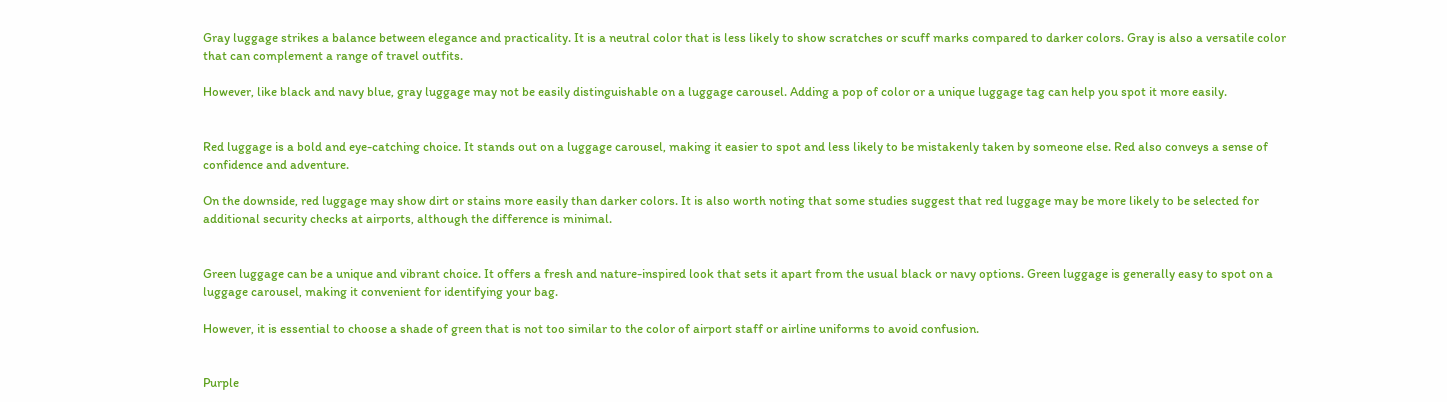Gray luggage strikes a balance between elegance and practicality. It is a neutral color that is less likely to show scratches or scuff marks compared to darker colors. Gray is also a versatile color that can complement a range of travel outfits.

However, like black and navy blue, gray luggage may not be easily distinguishable on a luggage carousel. Adding a pop of color or a unique luggage tag can help you spot it more easily.


Red luggage is a bold and eye-catching choice. It stands out on a luggage carousel, making it easier to spot and less likely to be mistakenly taken by someone else. Red also conveys a sense of confidence and adventure.

On the downside, red luggage may show dirt or stains more easily than darker colors. It is also worth noting that some studies suggest that red luggage may be more likely to be selected for additional security checks at airports, although the difference is minimal.


Green luggage can be a unique and vibrant choice. It offers a fresh and nature-inspired look that sets it apart from the usual black or navy options. Green luggage is generally easy to spot on a luggage carousel, making it convenient for identifying your bag.

However, it is essential to choose a shade of green that is not too similar to the color of airport staff or airline uniforms to avoid confusion.


Purple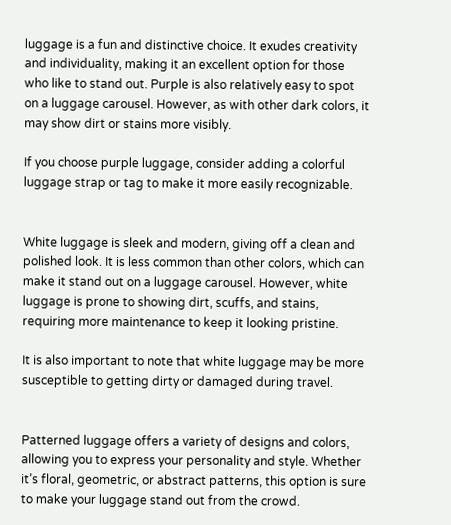luggage is a fun and distinctive choice. It exudes creativity and individuality, making it an excellent option for those who like to stand out. Purple is also relatively easy to spot on a luggage carousel. However, as with other dark colors, it may show dirt or stains more visibly.

If you choose purple luggage, consider adding a colorful luggage strap or tag to make it more easily recognizable.


White luggage is sleek and modern, giving off a clean and polished look. It is less common than other colors, which can make it stand out on a luggage carousel. However, white luggage is prone to showing dirt, scuffs, and stains, requiring more maintenance to keep it looking pristine.

It is also important to note that white luggage may be more susceptible to getting dirty or damaged during travel.


Patterned luggage offers a variety of designs and colors, allowing you to express your personality and style. Whether it’s floral, geometric, or abstract patterns, this option is sure to make your luggage stand out from the crowd.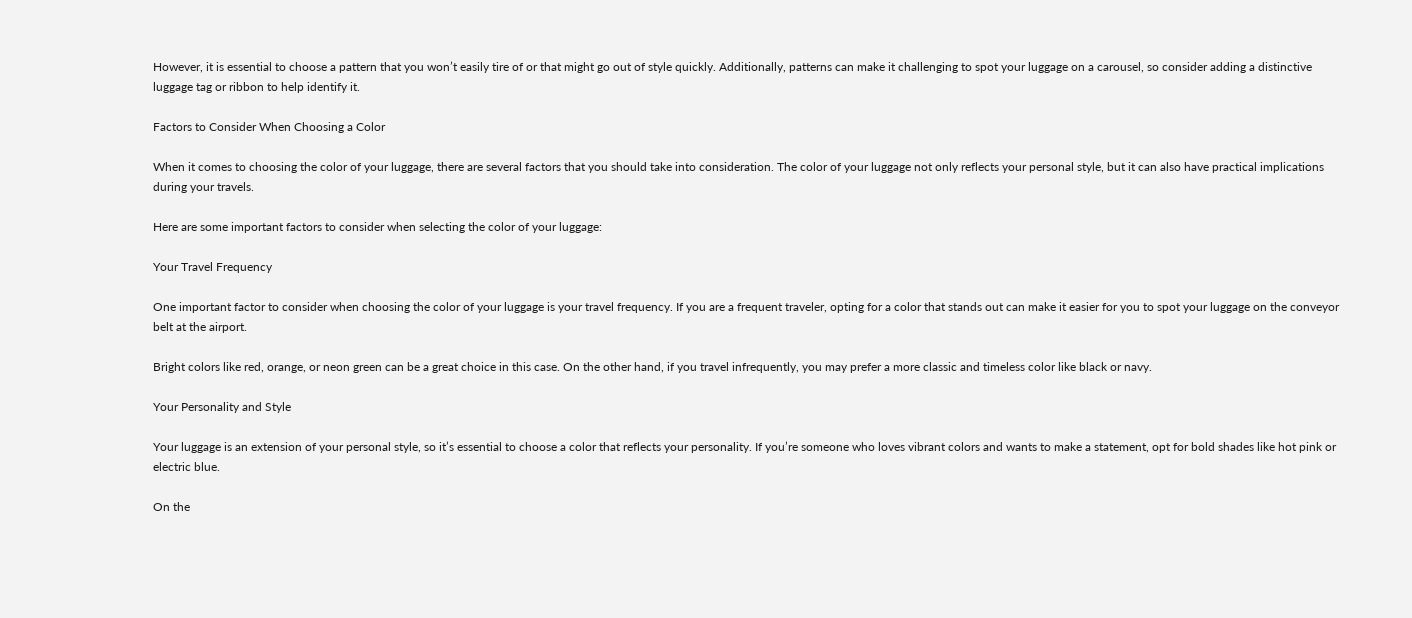However, it is essential to choose a pattern that you won’t easily tire of or that might go out of style quickly. Additionally, patterns can make it challenging to spot your luggage on a carousel, so consider adding a distinctive luggage tag or ribbon to help identify it.

Factors to Consider When Choosing a Color

When it comes to choosing the color of your luggage, there are several factors that you should take into consideration. The color of your luggage not only reflects your personal style, but it can also have practical implications during your travels.

Here are some important factors to consider when selecting the color of your luggage:

Your Travel Frequency

One important factor to consider when choosing the color of your luggage is your travel frequency. If you are a frequent traveler, opting for a color that stands out can make it easier for you to spot your luggage on the conveyor belt at the airport.

Bright colors like red, orange, or neon green can be a great choice in this case. On the other hand, if you travel infrequently, you may prefer a more classic and timeless color like black or navy.

Your Personality and Style

Your luggage is an extension of your personal style, so it’s essential to choose a color that reflects your personality. If you’re someone who loves vibrant colors and wants to make a statement, opt for bold shades like hot pink or electric blue.

On the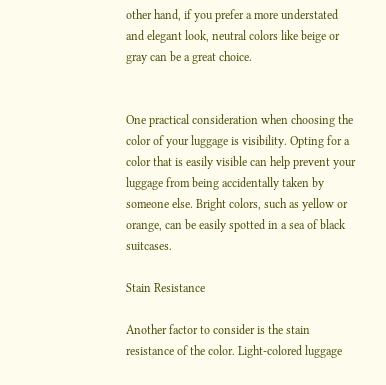other hand, if you prefer a more understated and elegant look, neutral colors like beige or gray can be a great choice.


One practical consideration when choosing the color of your luggage is visibility. Opting for a color that is easily visible can help prevent your luggage from being accidentally taken by someone else. Bright colors, such as yellow or orange, can be easily spotted in a sea of black suitcases.

Stain Resistance

Another factor to consider is the stain resistance of the color. Light-colored luggage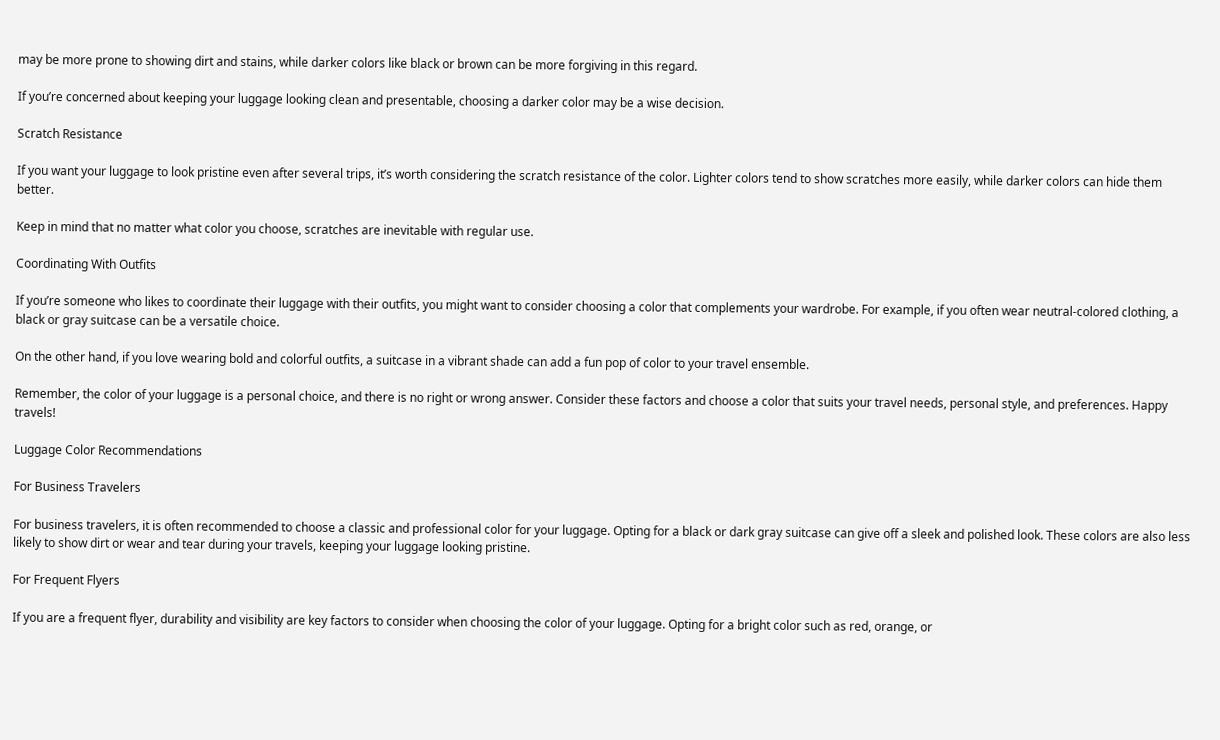may be more prone to showing dirt and stains, while darker colors like black or brown can be more forgiving in this regard.

If you’re concerned about keeping your luggage looking clean and presentable, choosing a darker color may be a wise decision.

Scratch Resistance

If you want your luggage to look pristine even after several trips, it’s worth considering the scratch resistance of the color. Lighter colors tend to show scratches more easily, while darker colors can hide them better.

Keep in mind that no matter what color you choose, scratches are inevitable with regular use.

Coordinating With Outfits

If you’re someone who likes to coordinate their luggage with their outfits, you might want to consider choosing a color that complements your wardrobe. For example, if you often wear neutral-colored clothing, a black or gray suitcase can be a versatile choice.

On the other hand, if you love wearing bold and colorful outfits, a suitcase in a vibrant shade can add a fun pop of color to your travel ensemble.

Remember, the color of your luggage is a personal choice, and there is no right or wrong answer. Consider these factors and choose a color that suits your travel needs, personal style, and preferences. Happy travels!

Luggage Color Recommendations

For Business Travelers

For business travelers, it is often recommended to choose a classic and professional color for your luggage. Opting for a black or dark gray suitcase can give off a sleek and polished look. These colors are also less likely to show dirt or wear and tear during your travels, keeping your luggage looking pristine.

For Frequent Flyers

If you are a frequent flyer, durability and visibility are key factors to consider when choosing the color of your luggage. Opting for a bright color such as red, orange, or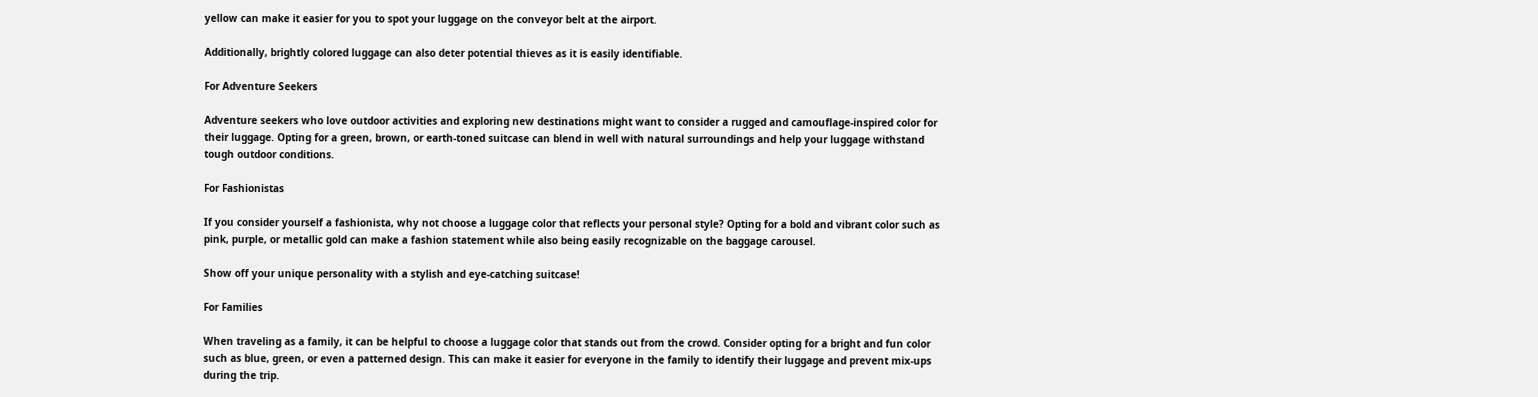yellow can make it easier for you to spot your luggage on the conveyor belt at the airport.

Additionally, brightly colored luggage can also deter potential thieves as it is easily identifiable.

For Adventure Seekers

Adventure seekers who love outdoor activities and exploring new destinations might want to consider a rugged and camouflage-inspired color for their luggage. Opting for a green, brown, or earth-toned suitcase can blend in well with natural surroundings and help your luggage withstand tough outdoor conditions.

For Fashionistas

If you consider yourself a fashionista, why not choose a luggage color that reflects your personal style? Opting for a bold and vibrant color such as pink, purple, or metallic gold can make a fashion statement while also being easily recognizable on the baggage carousel.

Show off your unique personality with a stylish and eye-catching suitcase!

For Families

When traveling as a family, it can be helpful to choose a luggage color that stands out from the crowd. Consider opting for a bright and fun color such as blue, green, or even a patterned design. This can make it easier for everyone in the family to identify their luggage and prevent mix-ups during the trip.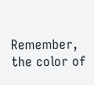Remember, the color of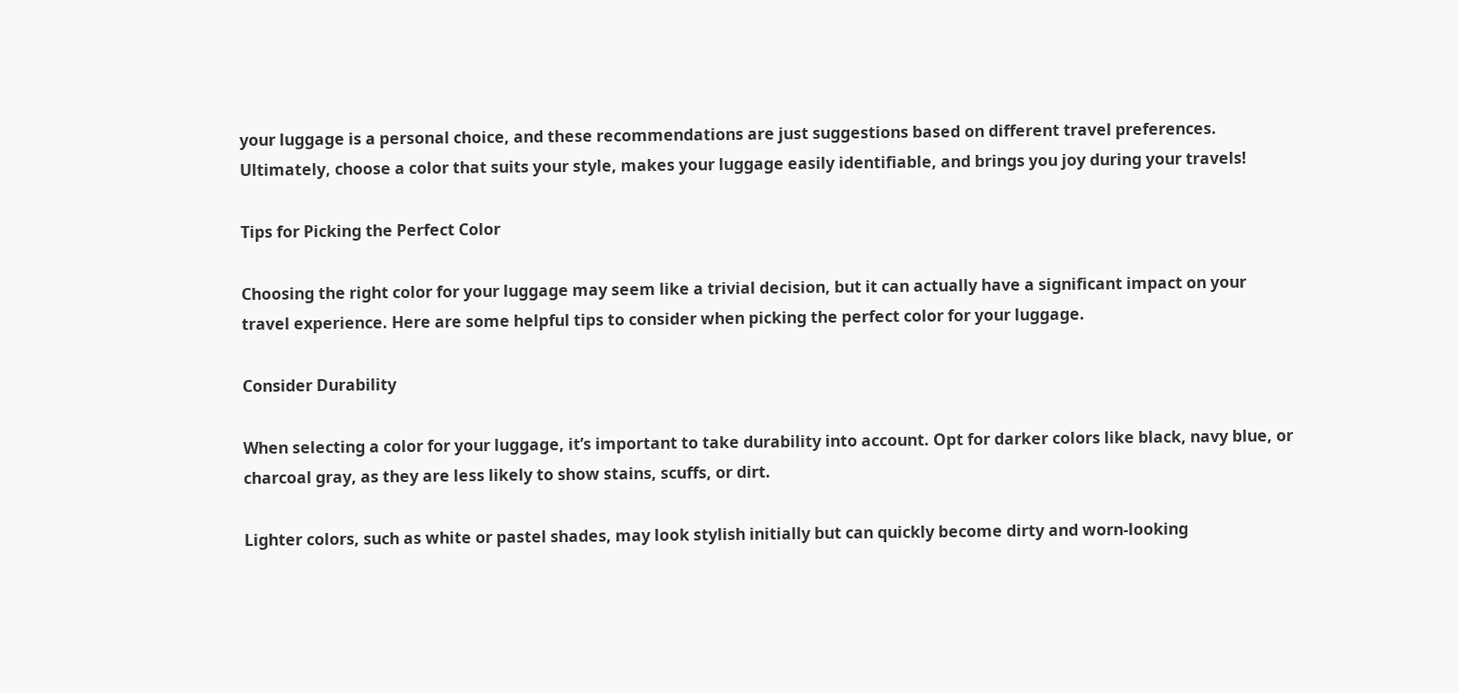your luggage is a personal choice, and these recommendations are just suggestions based on different travel preferences. Ultimately, choose a color that suits your style, makes your luggage easily identifiable, and brings you joy during your travels!

Tips for Picking the Perfect Color

Choosing the right color for your luggage may seem like a trivial decision, but it can actually have a significant impact on your travel experience. Here are some helpful tips to consider when picking the perfect color for your luggage.

Consider Durability

When selecting a color for your luggage, it’s important to take durability into account. Opt for darker colors like black, navy blue, or charcoal gray, as they are less likely to show stains, scuffs, or dirt.

Lighter colors, such as white or pastel shades, may look stylish initially but can quickly become dirty and worn-looking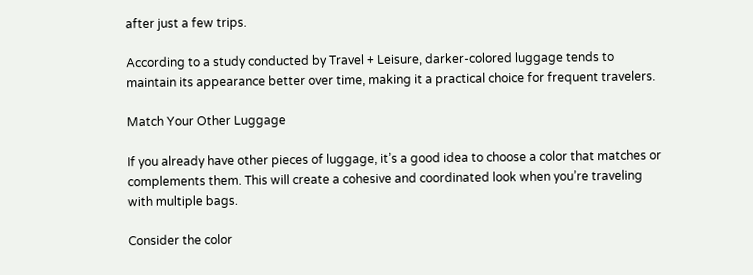after just a few trips.

According to a study conducted by Travel + Leisure, darker-colored luggage tends to maintain its appearance better over time, making it a practical choice for frequent travelers.

Match Your Other Luggage

If you already have other pieces of luggage, it’s a good idea to choose a color that matches or complements them. This will create a cohesive and coordinated look when you’re traveling with multiple bags.

Consider the color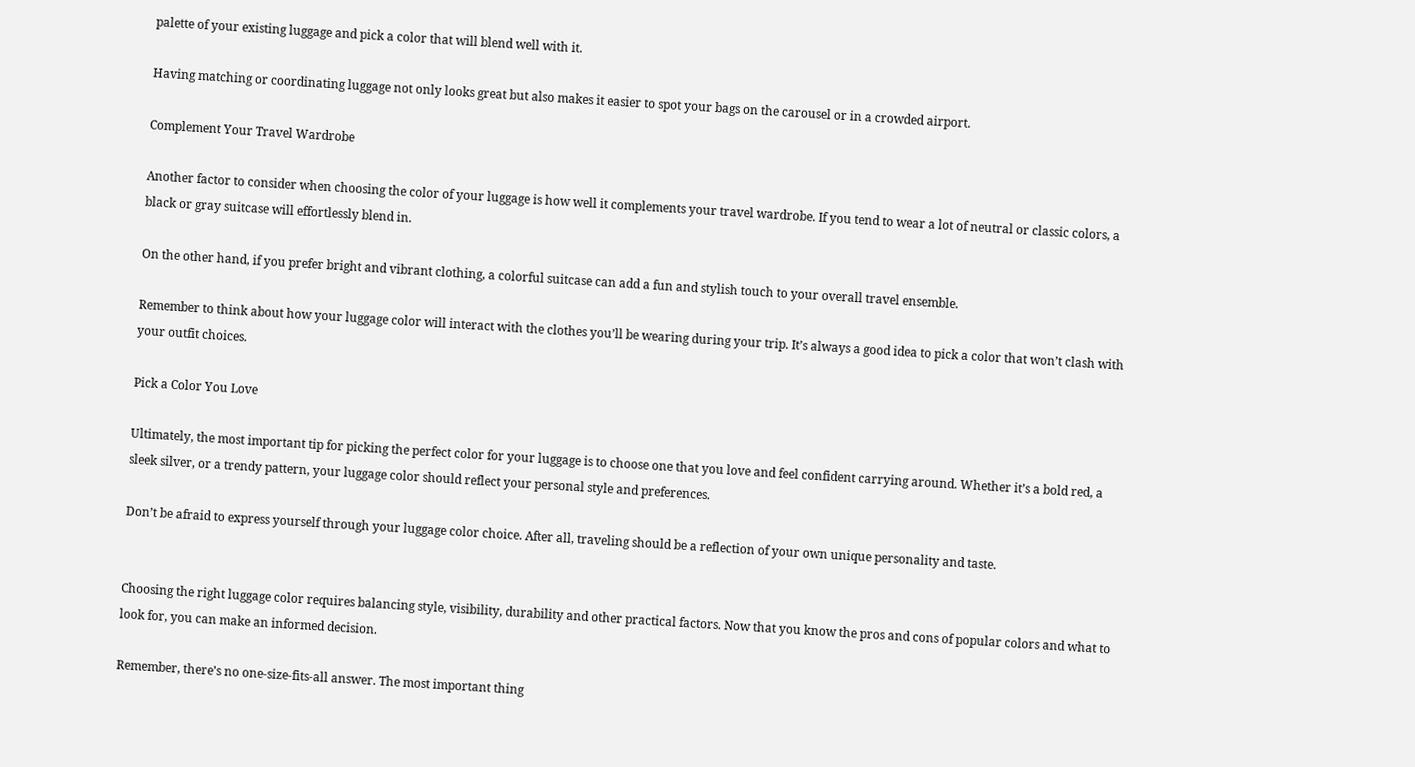palette of your existing luggage and pick a color that will blend well with it.

Having matching or coordinating luggage not only looks great but also makes it easier to spot your bags on the carousel or in a crowded airport.

Complement Your Travel Wardrobe

Another factor to consider when choosing the color of your luggage is how well it complements your travel wardrobe. If you tend to wear a lot of neutral or classic colors, a black or gray suitcase will effortlessly blend in.

On the other hand, if you prefer bright and vibrant clothing, a colorful suitcase can add a fun and stylish touch to your overall travel ensemble.

Remember to think about how your luggage color will interact with the clothes you’ll be wearing during your trip. It’s always a good idea to pick a color that won’t clash with your outfit choices.

Pick a Color You Love

Ultimately, the most important tip for picking the perfect color for your luggage is to choose one that you love and feel confident carrying around. Whether it’s a bold red, a sleek silver, or a trendy pattern, your luggage color should reflect your personal style and preferences.

Don’t be afraid to express yourself through your luggage color choice. After all, traveling should be a reflection of your own unique personality and taste.


Choosing the right luggage color requires balancing style, visibility, durability and other practical factors. Now that you know the pros and cons of popular colors and what to look for, you can make an informed decision.

Remember, there’s no one-size-fits-all answer. The most important thing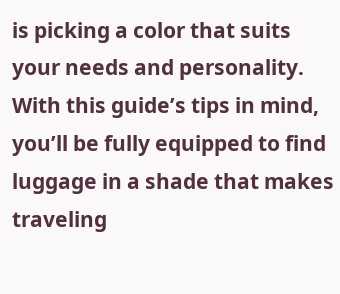is picking a color that suits your needs and personality. With this guide’s tips in mind, you’ll be fully equipped to find luggage in a shade that makes traveling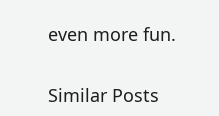even more fun.

Similar Posts